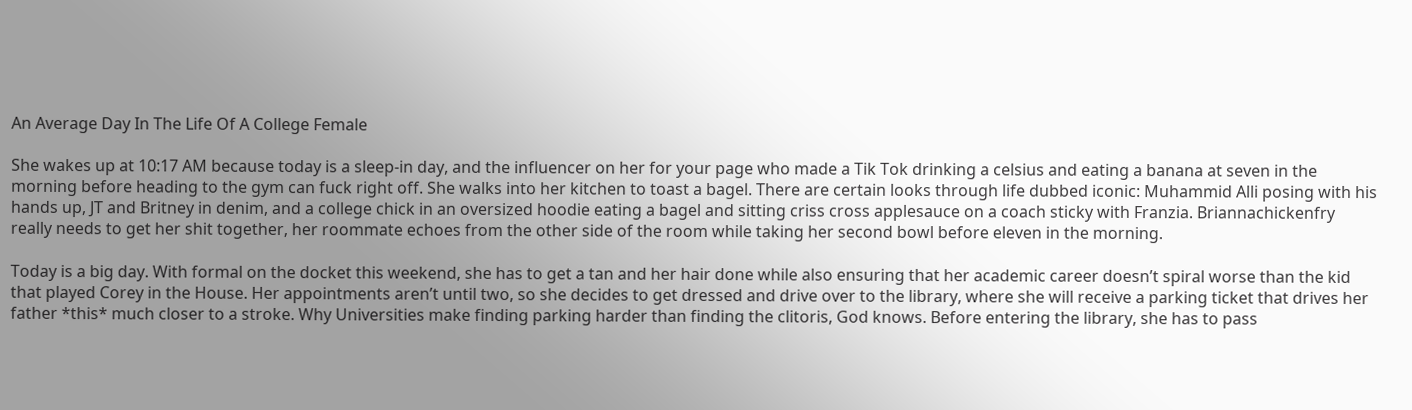An Average Day In The Life Of A College Female

She wakes up at 10:17 AM because today is a sleep-in day, and the influencer on her for your page who made a Tik Tok drinking a celsius and eating a banana at seven in the morning before heading to the gym can fuck right off. She walks into her kitchen to toast a bagel. There are certain looks through life dubbed iconic: Muhammid Alli posing with his hands up, JT and Britney in denim, and a college chick in an oversized hoodie eating a bagel and sitting criss cross applesauce on a coach sticky with Franzia. Briannachickenfry really needs to get her shit together, her roommate echoes from the other side of the room while taking her second bowl before eleven in the morning.

Today is a big day. With formal on the docket this weekend, she has to get a tan and her hair done while also ensuring that her academic career doesn’t spiral worse than the kid that played Corey in the House. Her appointments aren’t until two, so she decides to get dressed and drive over to the library, where she will receive a parking ticket that drives her father *this* much closer to a stroke. Why Universities make finding parking harder than finding the clitoris, God knows. Before entering the library, she has to pass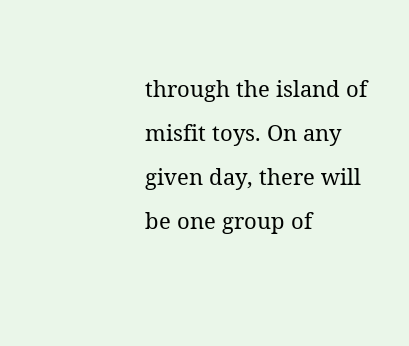through the island of misfit toys. On any given day, there will be one group of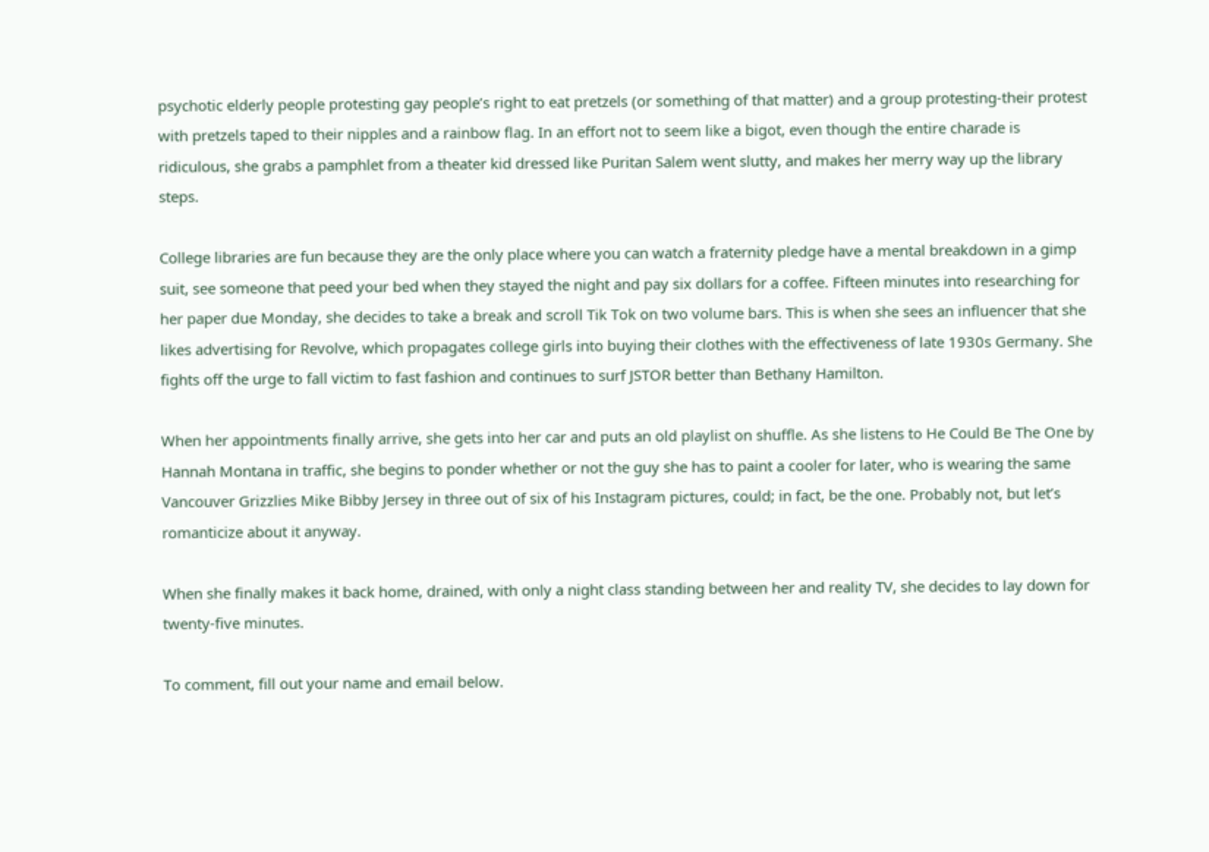psychotic elderly people protesting gay people’s right to eat pretzels (or something of that matter) and a group protesting-their protest with pretzels taped to their nipples and a rainbow flag. In an effort not to seem like a bigot, even though the entire charade is ridiculous, she grabs a pamphlet from a theater kid dressed like Puritan Salem went slutty, and makes her merry way up the library steps.

College libraries are fun because they are the only place where you can watch a fraternity pledge have a mental breakdown in a gimp suit, see someone that peed your bed when they stayed the night and pay six dollars for a coffee. Fifteen minutes into researching for her paper due Monday, she decides to take a break and scroll Tik Tok on two volume bars. This is when she sees an influencer that she likes advertising for Revolve, which propagates college girls into buying their clothes with the effectiveness of late 1930s Germany. She fights off the urge to fall victim to fast fashion and continues to surf JSTOR better than Bethany Hamilton.

When her appointments finally arrive, she gets into her car and puts an old playlist on shuffle. As she listens to He Could Be The One by Hannah Montana in traffic, she begins to ponder whether or not the guy she has to paint a cooler for later, who is wearing the same Vancouver Grizzlies Mike Bibby Jersey in three out of six of his Instagram pictures, could; in fact, be the one. Probably not, but let’s romanticize about it anyway.

When she finally makes it back home, drained, with only a night class standing between her and reality TV, she decides to lay down for twenty-five minutes.

To comment, fill out your name and email below.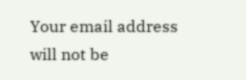Your email address will not be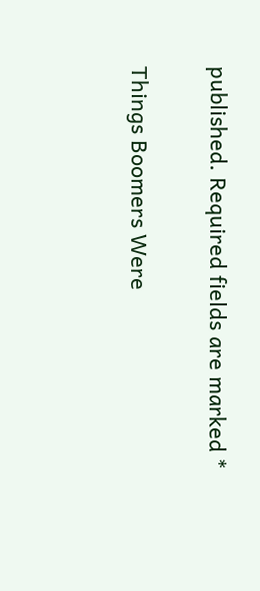published. Required fields are marked *

Things Boomers Were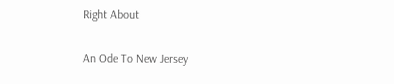Right About

An Ode To New Jersey